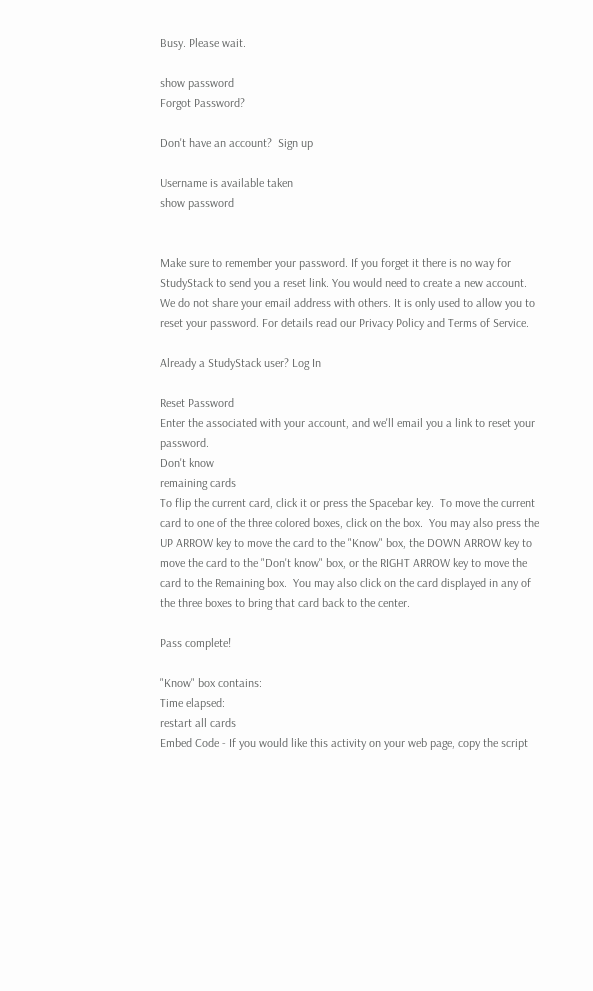Busy. Please wait.

show password
Forgot Password?

Don't have an account?  Sign up

Username is available taken
show password


Make sure to remember your password. If you forget it there is no way for StudyStack to send you a reset link. You would need to create a new account.
We do not share your email address with others. It is only used to allow you to reset your password. For details read our Privacy Policy and Terms of Service.

Already a StudyStack user? Log In

Reset Password
Enter the associated with your account, and we'll email you a link to reset your password.
Don't know
remaining cards
To flip the current card, click it or press the Spacebar key.  To move the current card to one of the three colored boxes, click on the box.  You may also press the UP ARROW key to move the card to the "Know" box, the DOWN ARROW key to move the card to the "Don't know" box, or the RIGHT ARROW key to move the card to the Remaining box.  You may also click on the card displayed in any of the three boxes to bring that card back to the center.

Pass complete!

"Know" box contains:
Time elapsed:
restart all cards
Embed Code - If you would like this activity on your web page, copy the script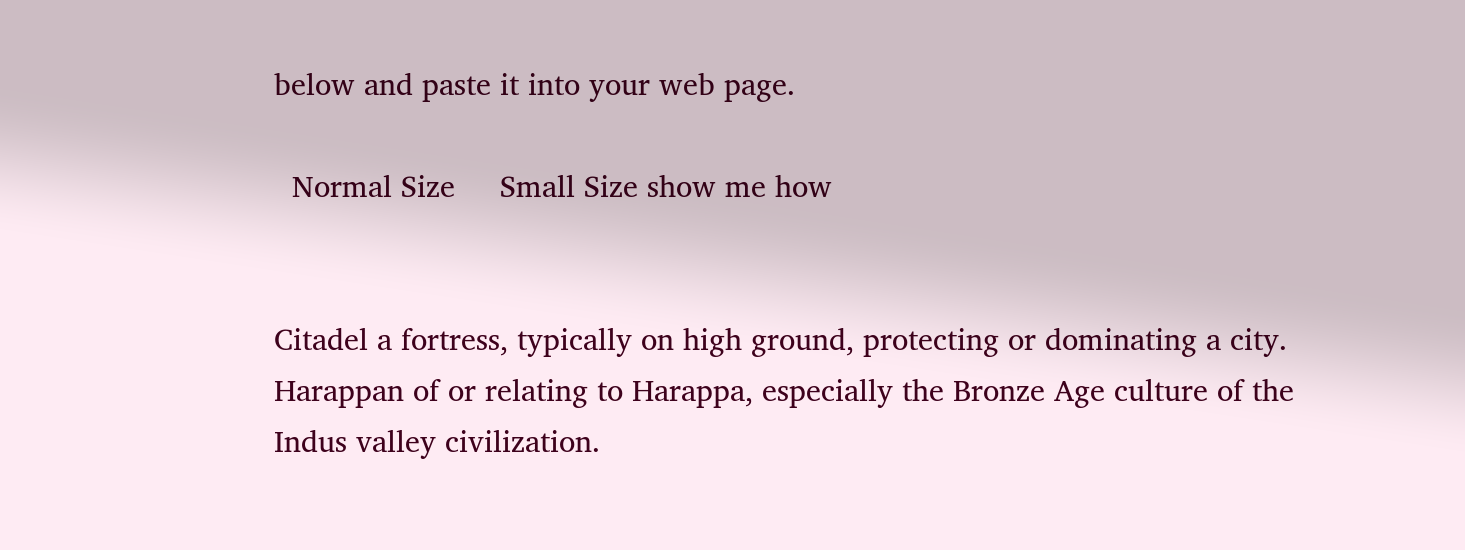below and paste it into your web page.

  Normal Size     Small Size show me how


Citadel a fortress, typically on high ground, protecting or dominating a city.
Harappan of or relating to Harappa, especially the Bronze Age culture of the Indus valley civilization.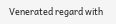Venerated regard with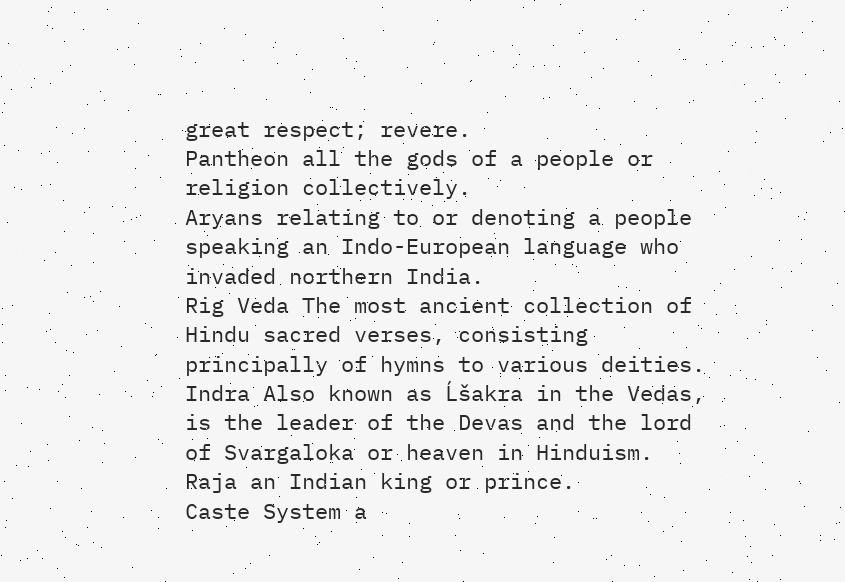great respect; revere.
Pantheon all the gods of a people or religion collectively.
Aryans relating to or denoting a people speaking an Indo-European language who invaded northern India.
Rig Veda The most ancient collection of Hindu sacred verses, consisting principally of hymns to various deities.
Indra Also known as Ĺšakra in the Vedas, is the leader of the Devas and the lord of Svargaloka or heaven in Hinduism.
Raja an Indian king or prince.
Caste System a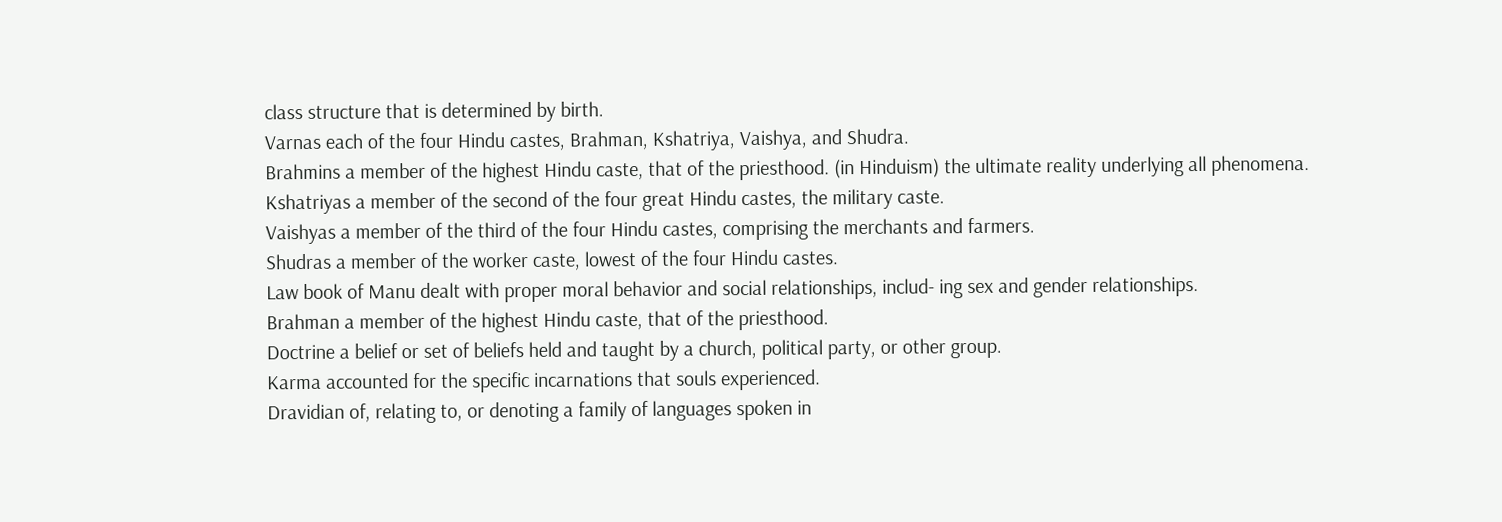class structure that is determined by birth.
Varnas each of the four Hindu castes, Brahman, Kshatriya, Vaishya, and Shudra.
Brahmins a member of the highest Hindu caste, that of the priesthood. (in Hinduism) the ultimate reality underlying all phenomena.
Kshatriyas a member of the second of the four great Hindu castes, the military caste.
Vaishyas a member of the third of the four Hindu castes, comprising the merchants and farmers.
Shudras a member of the worker caste, lowest of the four Hindu castes.
Law book of Manu dealt with proper moral behavior and social relationships, includ- ing sex and gender relationships.
Brahman a member of the highest Hindu caste, that of the priesthood.
Doctrine a belief or set of beliefs held and taught by a church, political party, or other group.
Karma accounted for the specific incarnations that souls experienced.
Dravidian of, relating to, or denoting a family of languages spoken in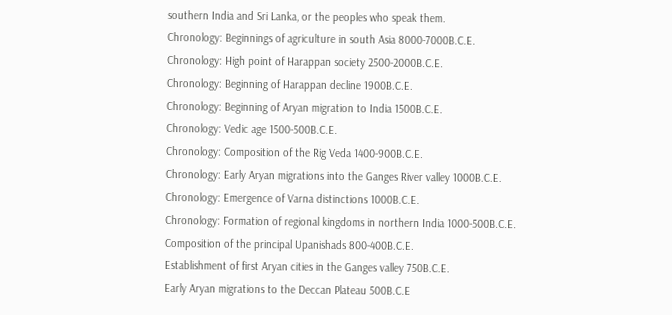southern India and Sri Lanka, or the peoples who speak them.
Chronology: Beginnings of agriculture in south Asia 8000-7000B.C.E.
Chronology: High point of Harappan society 2500-2000B.C.E.
Chronology: Beginning of Harappan decline 1900B.C.E.
Chronology: Beginning of Aryan migration to India 1500B.C.E.
Chronology: Vedic age 1500-500B.C.E.
Chronology: Composition of the Rig Veda 1400-900B.C.E.
Chronology: Early Aryan migrations into the Ganges River valley 1000B.C.E.
Chronology: Emergence of Varna distinctions 1000B.C.E.
Chronology: Formation of regional kingdoms in northern India 1000-500B.C.E.
Composition of the principal Upanishads 800-400B.C.E.
Establishment of first Aryan cities in the Ganges valley 750B.C.E.
Early Aryan migrations to the Deccan Plateau 500B.C.E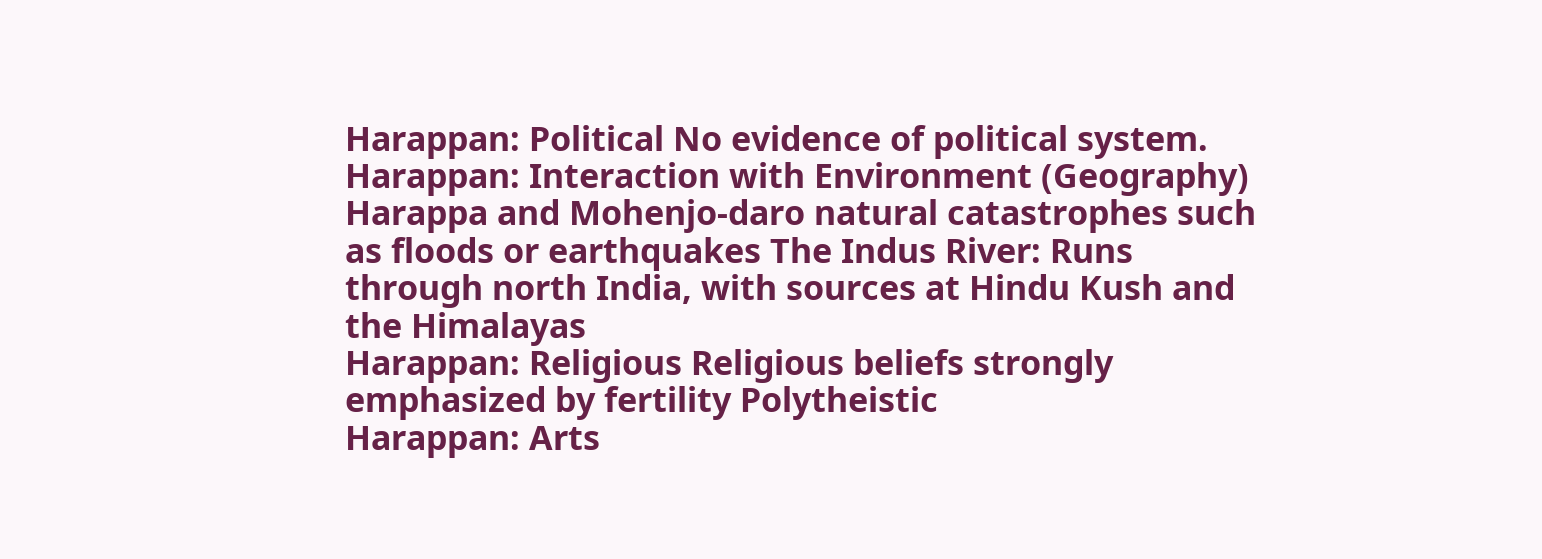Harappan: Political No evidence of political system.
Harappan: Interaction with Environment (Geography) Harappa and Mohenjo-daro natural catastrophes such as floods or earthquakes The Indus River: Runs through north India, with sources at Hindu Kush and the Himalayas
Harappan: Religious Religious beliefs strongly emphasized by fertility Polytheistic
Harappan: Arts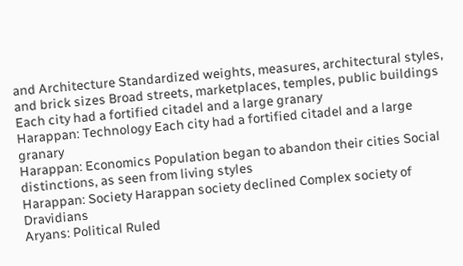and Architecture Standardized weights, measures, architectural styles, and brick sizes Broad streets, marketplaces, temples, public buildings Each city had a fortified citadel and a large granary
Harappan: Technology Each city had a fortified citadel and a large granary
Harappan: Economics Population began to abandon their cities Social distinctions, as seen from living styles
Harappan: Society Harappan society declined Complex society of Dravidians
Aryans: Political Ruled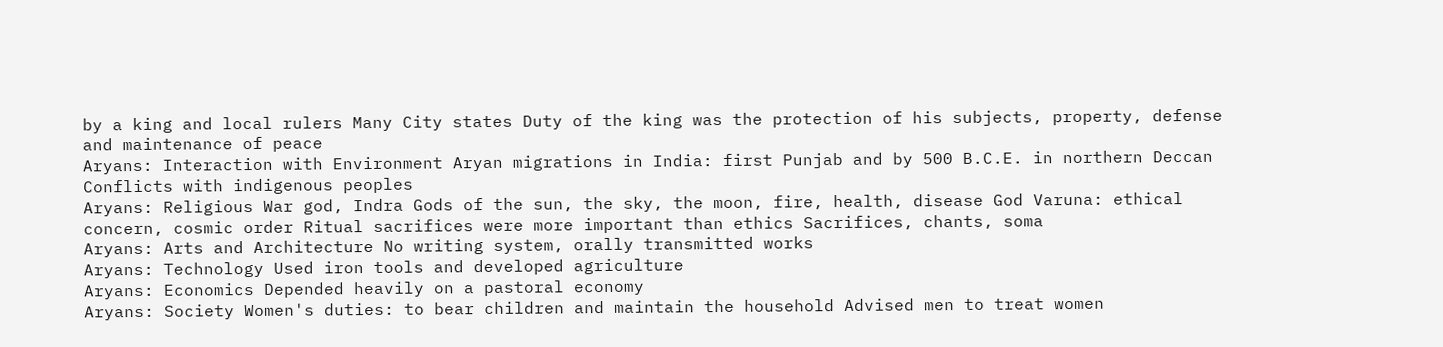by a king and local rulers Many City states Duty of the king was the protection of his subjects, property, defense and maintenance of peace
Aryans: Interaction with Environment Aryan migrations in India: first Punjab and by 500 B.C.E. in northern Deccan Conflicts with indigenous peoples
Aryans: Religious War god, Indra Gods of the sun, the sky, the moon, fire, health, disease God Varuna: ethical concern, cosmic order Ritual sacrifices were more important than ethics Sacrifices, chants, soma
Aryans: Arts and Architecture No writing system, orally transmitted works
Aryans: Technology Used iron tools and developed agriculture
Aryans: Economics Depended heavily on a pastoral economy
Aryans: Society Women's duties: to bear children and maintain the household Advised men to treat women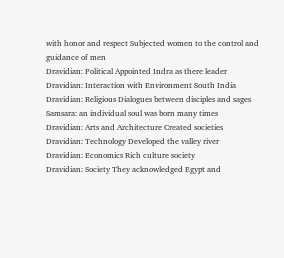with honor and respect Subjected women to the control and guidance of men
Dravidian: Political Appointed Indra as there leader
Dravidian: Interaction with Environment South India
Dravidian: Religious Dialogues between disciples and sages Samsara: an individual soul was born many times
Dravidian: Arts and Architecture Created societies
Dravidian: Technology Developed the valley river
Dravidian: Economics Rich culture society
Dravidian: Society They acknowledged Egypt and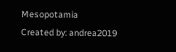Mesopotamia
Created by: andrea2019